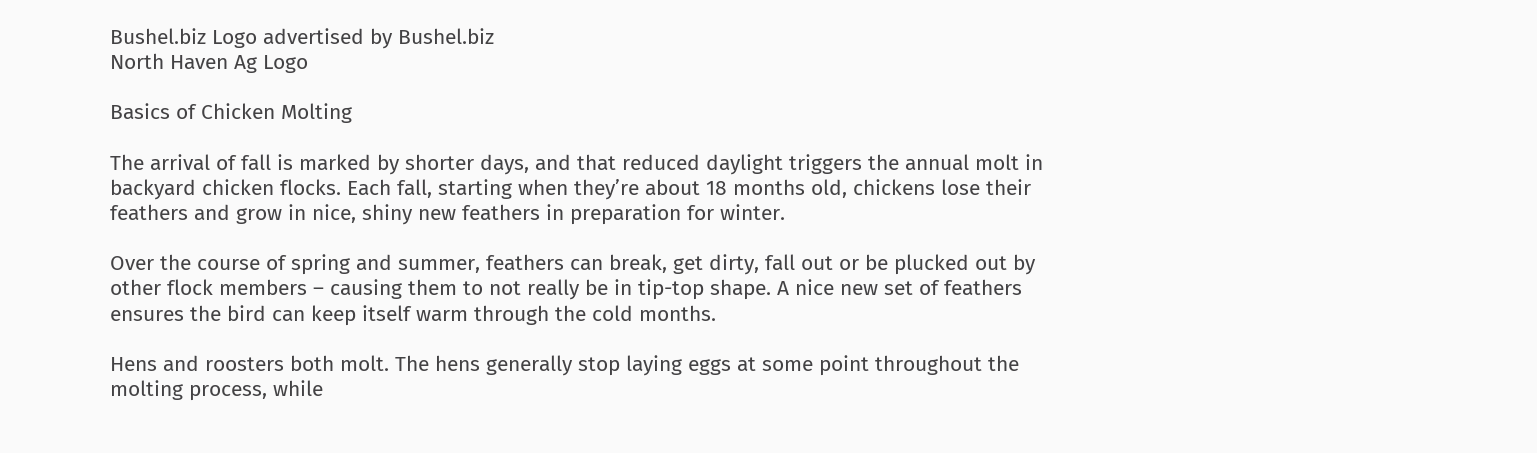Bushel.biz Logo advertised by Bushel.biz
North Haven Ag Logo

Basics of Chicken Molting

The arrival of fall is marked by shorter days, and that reduced daylight triggers the annual molt in backyard chicken flocks. Each fall, starting when they’re about 18 months old, chickens lose their feathers and grow in nice, shiny new feathers in preparation for winter.

Over the course of spring and summer, feathers can break, get dirty, fall out or be plucked out by other flock members – causing them to not really be in tip-top shape. A nice new set of feathers ensures the bird can keep itself warm through the cold months.

Hens and roosters both molt. The hens generally stop laying eggs at some point throughout the molting process, while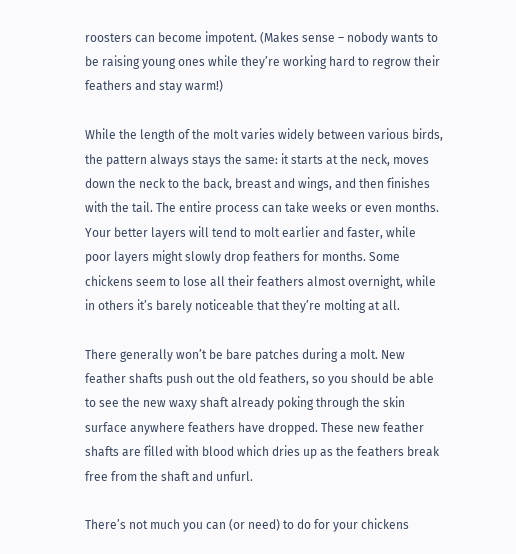roosters can become impotent. (Makes sense – nobody wants to be raising young ones while they’re working hard to regrow their feathers and stay warm!)

While the length of the molt varies widely between various birds, the pattern always stays the same: it starts at the neck, moves down the neck to the back, breast and wings, and then finishes with the tail. The entire process can take weeks or even months. Your better layers will tend to molt earlier and faster, while poor layers might slowly drop feathers for months. Some chickens seem to lose all their feathers almost overnight, while in others it’s barely noticeable that they’re molting at all.

There generally won’t be bare patches during a molt. New feather shafts push out the old feathers, so you should be able to see the new waxy shaft already poking through the skin surface anywhere feathers have dropped. These new feather shafts are filled with blood which dries up as the feathers break free from the shaft and unfurl.

There’s not much you can (or need) to do for your chickens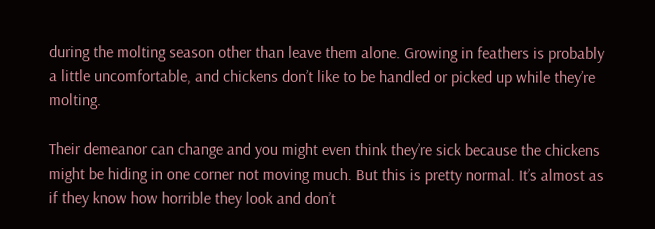during the molting season other than leave them alone. Growing in feathers is probably a little uncomfortable, and chickens don’t like to be handled or picked up while they’re molting.

Their demeanor can change and you might even think they’re sick because the chickens might be hiding in one corner not moving much. But this is pretty normal. It’s almost as if they know how horrible they look and don’t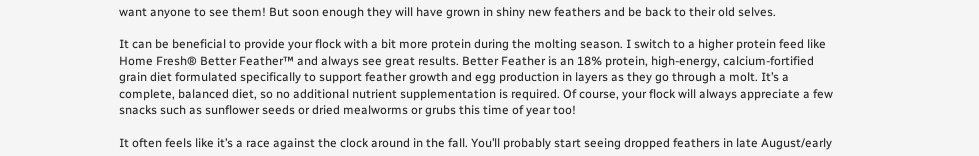want anyone to see them! But soon enough they will have grown in shiny new feathers and be back to their old selves.

It can be beneficial to provide your flock with a bit more protein during the molting season. I switch to a higher protein feed like Home Fresh® Better Feather™ and always see great results. Better Feather is an 18% protein, high-energy, calcium-fortified grain diet formulated specifically to support feather growth and egg production in layers as they go through a molt. It’s a complete, balanced diet, so no additional nutrient supplementation is required. Of course, your flock will always appreciate a few snacks such as sunflower seeds or dried mealworms or grubs this time of year too!

It often feels like it’s a race against the clock around in the fall. You’ll probably start seeing dropped feathers in late August/early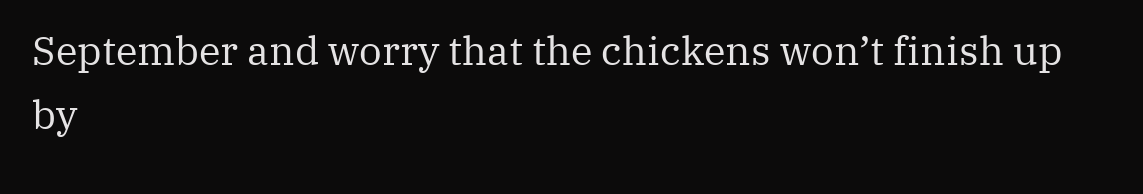September and worry that the chickens won’t finish up by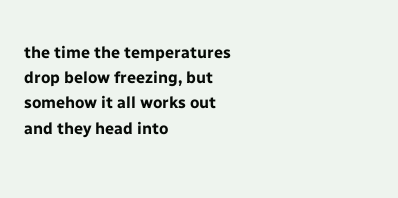the time the temperatures drop below freezing, but somehow it all works out and they head into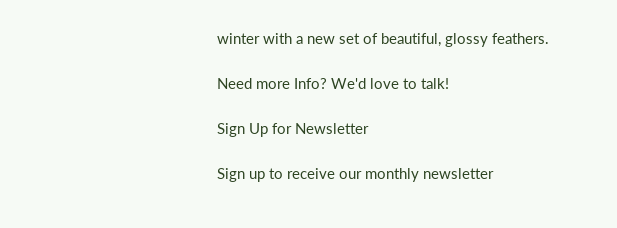winter with a new set of beautiful, glossy feathers.

Need more Info? We'd love to talk!

Sign Up for Newsletter

Sign up to receive our monthly newsletter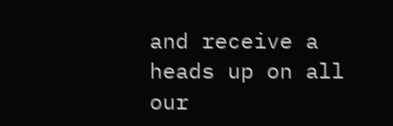and receive a heads up on all our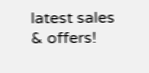latest sales & offers!